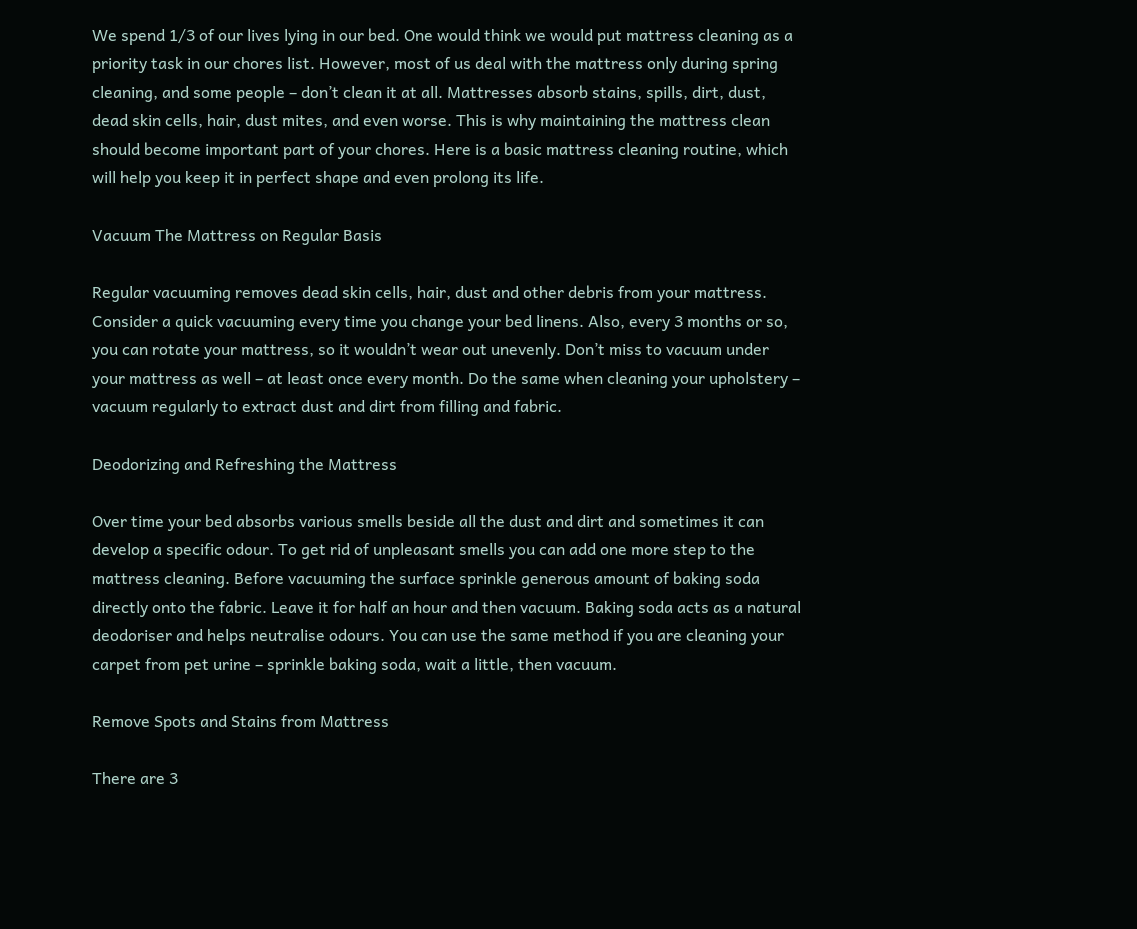We spend 1/3 of our lives lying in our bed. One would think we would put mattress cleaning as a priority task in our chores list. However, most of us deal with the mattress only during spring cleaning, and some people – don’t clean it at all. Mattresses absorb stains, spills, dirt, dust, dead skin cells, hair, dust mites, and even worse. This is why maintaining the mattress clean should become important part of your chores. Here is a basic mattress cleaning routine, which will help you keep it in perfect shape and even prolong its life.

Vacuum The Mattress on Regular Basis

Regular vacuuming removes dead skin cells, hair, dust and other debris from your mattress. Consider a quick vacuuming every time you change your bed linens. Also, every 3 months or so, you can rotate your mattress, so it wouldn’t wear out unevenly. Don’t miss to vacuum under your mattress as well – at least once every month. Do the same when cleaning your upholstery – vacuum regularly to extract dust and dirt from filling and fabric.

Deodorizing and Refreshing the Mattress

Over time your bed absorbs various smells beside all the dust and dirt and sometimes it can develop a specific odour. To get rid of unpleasant smells you can add one more step to the mattress cleaning. Before vacuuming the surface sprinkle generous amount of baking soda directly onto the fabric. Leave it for half an hour and then vacuum. Baking soda acts as a natural deodoriser and helps neutralise odours. You can use the same method if you are cleaning your carpet from pet urine – sprinkle baking soda, wait a little, then vacuum.

Remove Spots and Stains from Mattress

There are 3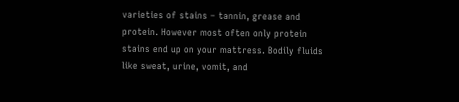varieties of stains – tannin, grease and protein. However most often only protein stains end up on your mattress. Bodily fluids like sweat, urine, vomit, and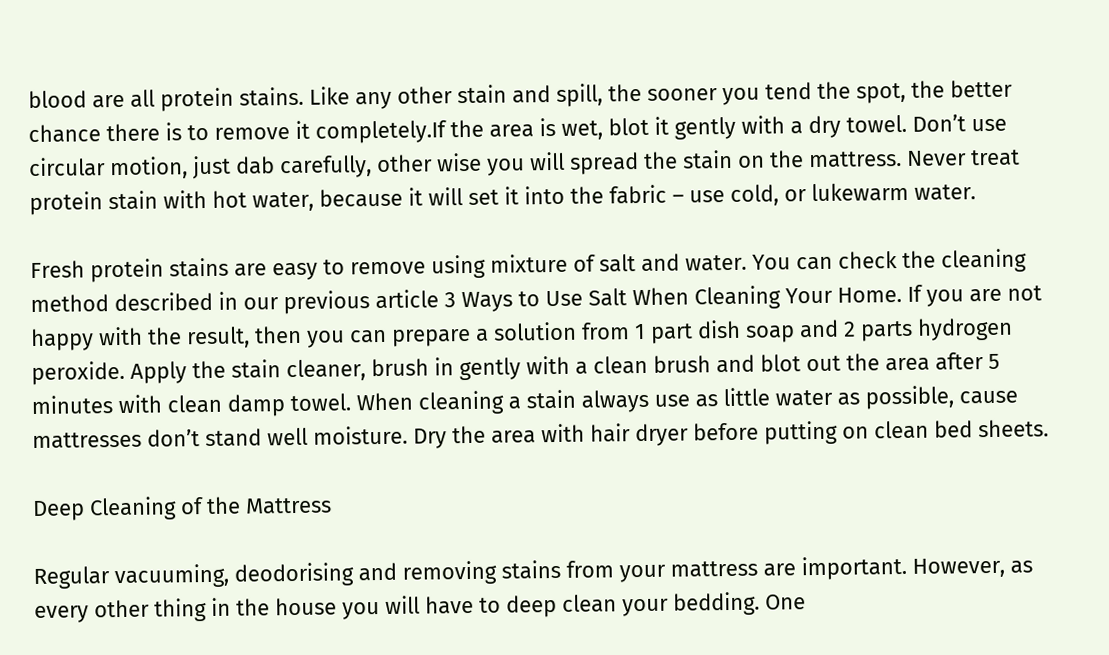blood are all protein stains. Like any other stain and spill, the sooner you tend the spot, the better chance there is to remove it completely.If the area is wet, blot it gently with a dry towel. Don’t use circular motion, just dab carefully, other wise you will spread the stain on the mattress. Never treat protein stain with hot water, because it will set it into the fabric – use cold, or lukewarm water.

Fresh protein stains are easy to remove using mixture of salt and water. You can check the cleaning method described in our previous article 3 Ways to Use Salt When Cleaning Your Home. If you are not happy with the result, then you can prepare a solution from 1 part dish soap and 2 parts hydrogen peroxide. Apply the stain cleaner, brush in gently with a clean brush and blot out the area after 5 minutes with clean damp towel. When cleaning a stain always use as little water as possible, cause mattresses don’t stand well moisture. Dry the area with hair dryer before putting on clean bed sheets.

Deep Cleaning of the Mattress

Regular vacuuming, deodorising and removing stains from your mattress are important. However, as every other thing in the house you will have to deep clean your bedding. One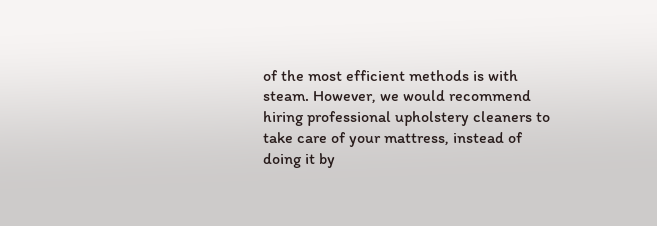of the most efficient methods is with steam. However, we would recommend hiring professional upholstery cleaners to take care of your mattress, instead of doing it by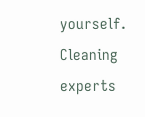yourself. Cleaning experts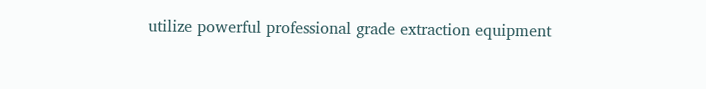utilize powerful professional grade extraction equipment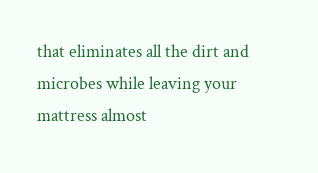that eliminates all the dirt and microbes while leaving your mattress almost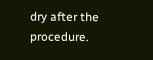dry after the procedure.